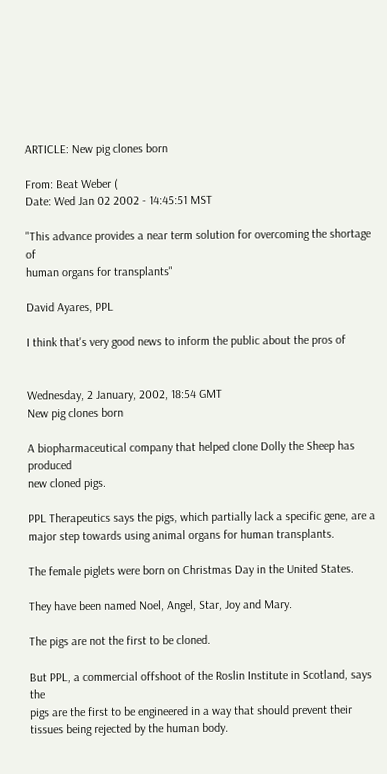ARTICLE: New pig clones born

From: Beat Weber (
Date: Wed Jan 02 2002 - 14:45:51 MST

"This advance provides a near term solution for overcoming the shortage of
human organs for transplants"

David Ayares, PPL

I think that's very good news to inform the public about the pros of


Wednesday, 2 January, 2002, 18:54 GMT
New pig clones born

A biopharmaceutical company that helped clone Dolly the Sheep has produced
new cloned pigs.

PPL Therapeutics says the pigs, which partially lack a specific gene, are a
major step towards using animal organs for human transplants.

The female piglets were born on Christmas Day in the United States.

They have been named Noel, Angel, Star, Joy and Mary.

The pigs are not the first to be cloned.

But PPL, a commercial offshoot of the Roslin Institute in Scotland, says the
pigs are the first to be engineered in a way that should prevent their
tissues being rejected by the human body.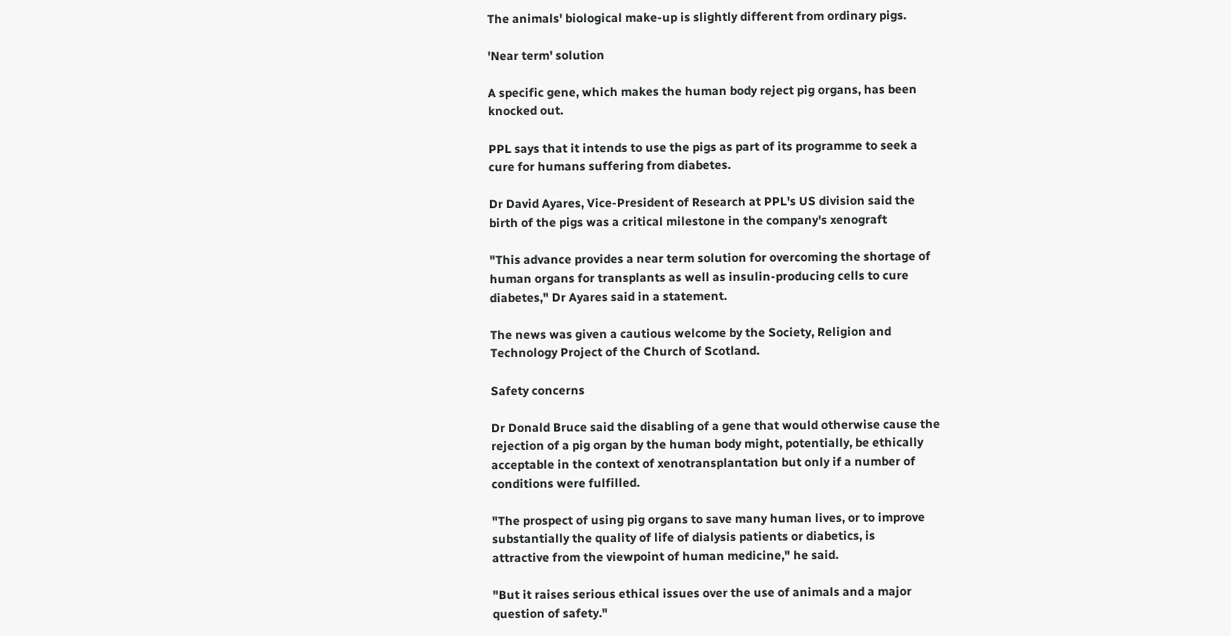The animals' biological make-up is slightly different from ordinary pigs.

'Near term' solution

A specific gene, which makes the human body reject pig organs, has been
knocked out.

PPL says that it intends to use the pigs as part of its programme to seek a
cure for humans suffering from diabetes.

Dr David Ayares, Vice-President of Research at PPL's US division said the
birth of the pigs was a critical milestone in the company's xenograft

"This advance provides a near term solution for overcoming the shortage of
human organs for transplants as well as insulin-producing cells to cure
diabetes," Dr Ayares said in a statement.

The news was given a cautious welcome by the Society, Religion and
Technology Project of the Church of Scotland.

Safety concerns

Dr Donald Bruce said the disabling of a gene that would otherwise cause the
rejection of a pig organ by the human body might, potentially, be ethically
acceptable in the context of xenotransplantation but only if a number of
conditions were fulfilled.

"The prospect of using pig organs to save many human lives, or to improve
substantially the quality of life of dialysis patients or diabetics, is
attractive from the viewpoint of human medicine," he said.

"But it raises serious ethical issues over the use of animals and a major
question of safety."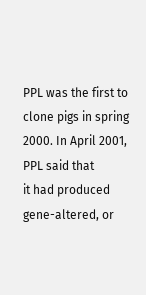PPL was the first to clone pigs in spring 2000. In April 2001, PPL said that
it had produced gene-altered, or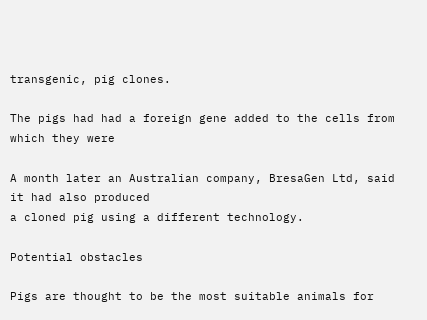transgenic, pig clones.

The pigs had had a foreign gene added to the cells from which they were

A month later an Australian company, BresaGen Ltd, said it had also produced
a cloned pig using a different technology.

Potential obstacles

Pigs are thought to be the most suitable animals for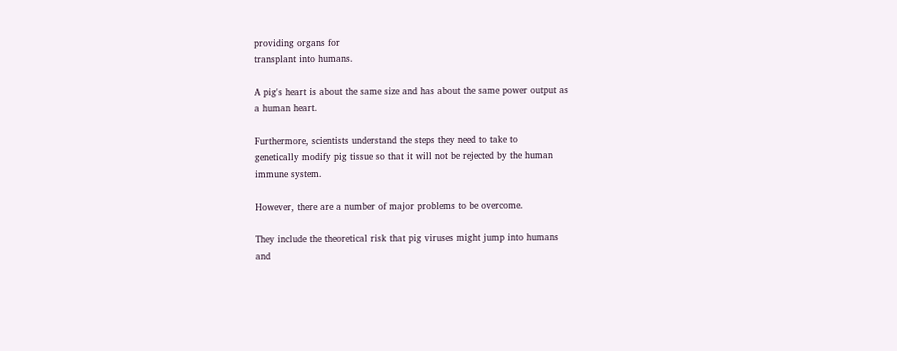providing organs for
transplant into humans.

A pig's heart is about the same size and has about the same power output as
a human heart.

Furthermore, scientists understand the steps they need to take to
genetically modify pig tissue so that it will not be rejected by the human
immune system.

However, there are a number of major problems to be overcome.

They include the theoretical risk that pig viruses might jump into humans
and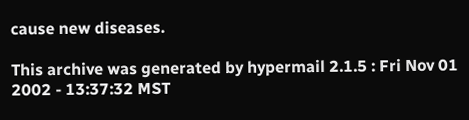cause new diseases.

This archive was generated by hypermail 2.1.5 : Fri Nov 01 2002 - 13:37:32 MST